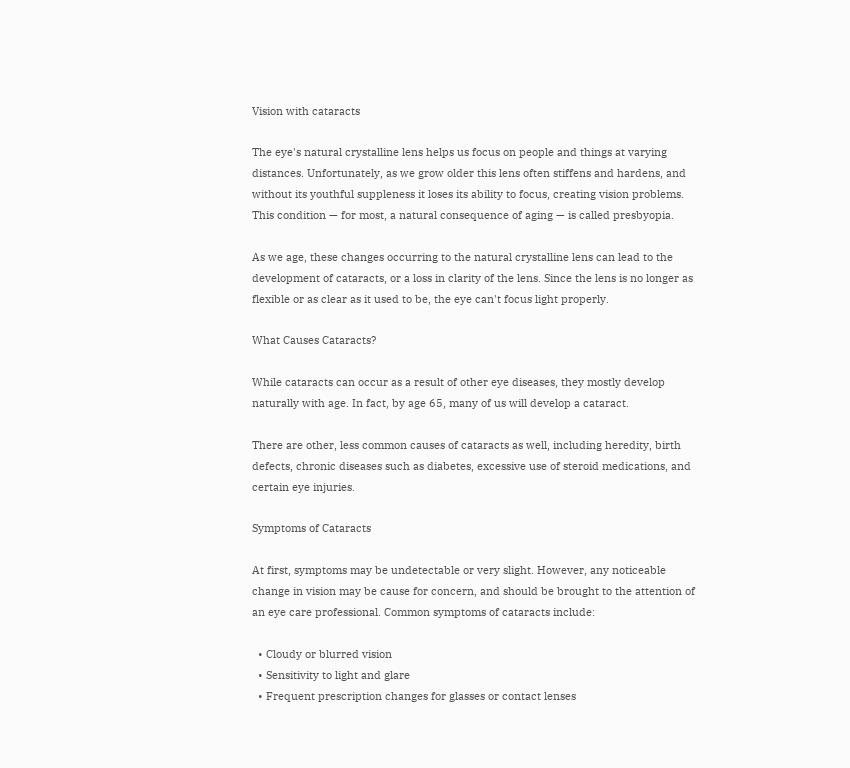Vision with cataracts

The eye's natural crystalline lens helps us focus on people and things at varying distances. Unfortunately, as we grow older this lens often stiffens and hardens, and without its youthful suppleness it loses its ability to focus, creating vision problems. This condition — for most, a natural consequence of aging — is called presbyopia.

As we age, these changes occurring to the natural crystalline lens can lead to the development of cataracts, or a loss in clarity of the lens. Since the lens is no longer as flexible or as clear as it used to be, the eye can't focus light properly.

What Causes Cataracts?

While cataracts can occur as a result of other eye diseases, they mostly develop naturally with age. In fact, by age 65, many of us will develop a cataract.

There are other, less common causes of cataracts as well, including heredity, birth defects, chronic diseases such as diabetes, excessive use of steroid medications, and certain eye injuries.

Symptoms of Cataracts

At first, symptoms may be undetectable or very slight. However, any noticeable change in vision may be cause for concern, and should be brought to the attention of an eye care professional. Common symptoms of cataracts include:

  • Cloudy or blurred vision
  • Sensitivity to light and glare
  • Frequent prescription changes for glasses or contact lenses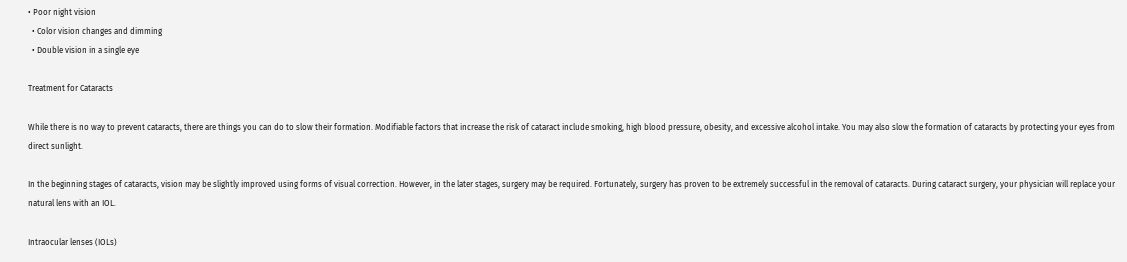• Poor night vision
  • Color vision changes and dimming
  • Double vision in a single eye

Treatment for Cataracts

While there is no way to prevent cataracts, there are things you can do to slow their formation. Modifiable factors that increase the risk of cataract include smoking, high blood pressure, obesity, and excessive alcohol intake. You may also slow the formation of cataracts by protecting your eyes from direct sunlight.

In the beginning stages of cataracts, vision may be slightly improved using forms of visual correction. However, in the later stages, surgery may be required. Fortunately, surgery has proven to be extremely successful in the removal of cataracts. During cataract surgery, your physician will replace your natural lens with an IOL.

Intraocular lenses (IOLs)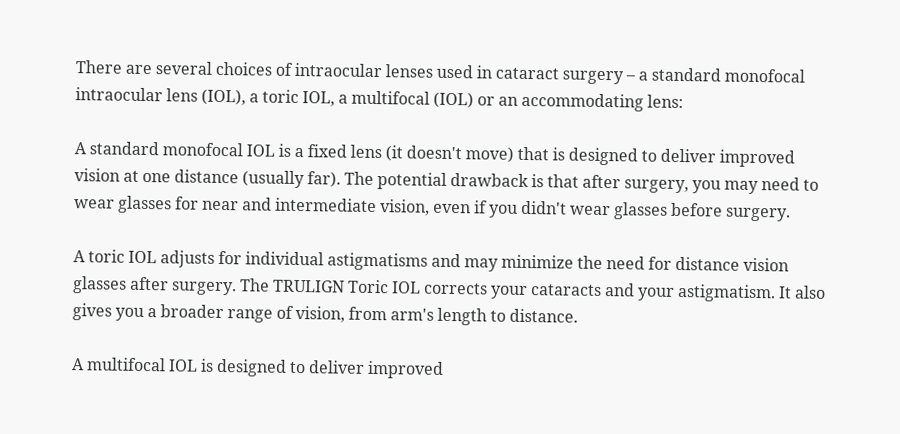There are several choices of intraocular lenses used in cataract surgery – a standard monofocal intraocular lens (IOL), a toric IOL, a multifocal (IOL) or an accommodating lens:

A standard monofocal IOL is a fixed lens (it doesn't move) that is designed to deliver improved vision at one distance (usually far). The potential drawback is that after surgery, you may need to wear glasses for near and intermediate vision, even if you didn't wear glasses before surgery.

A toric IOL adjusts for individual astigmatisms and may minimize the need for distance vision glasses after surgery. The TRULIGN Toric IOL corrects your cataracts and your astigmatism. It also gives you a broader range of vision, from arm's length to distance.

A multifocal IOL is designed to deliver improved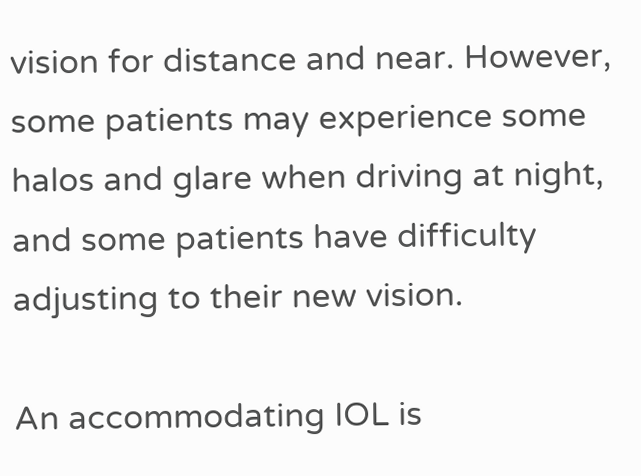vision for distance and near. However, some patients may experience some halos and glare when driving at night, and some patients have difficulty adjusting to their new vision.

An accommodating IOL is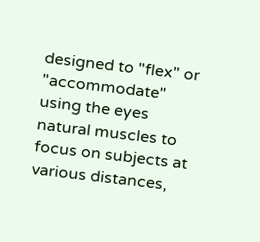designed to "flex" or "accommodate" using the eyes natural muscles to focus on subjects at various distances,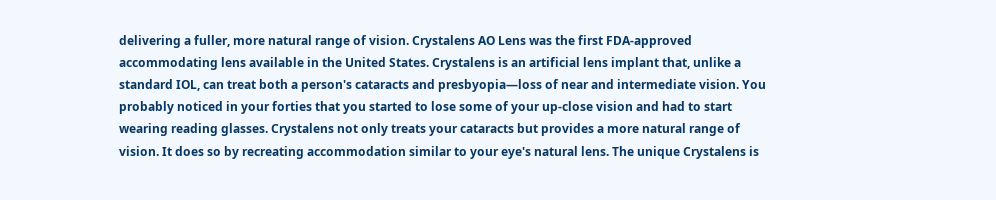delivering a fuller, more natural range of vision. Crystalens AO Lens was the first FDA-approved accommodating lens available in the United States. Crystalens is an artificial lens implant that, unlike a standard IOL, can treat both a person's cataracts and presbyopia—loss of near and intermediate vision. You probably noticed in your forties that you started to lose some of your up-close vision and had to start wearing reading glasses. Crystalens not only treats your cataracts but provides a more natural range of vision. It does so by recreating accommodation similar to your eye's natural lens. The unique Crystalens is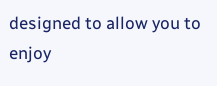designed to allow you to enjoy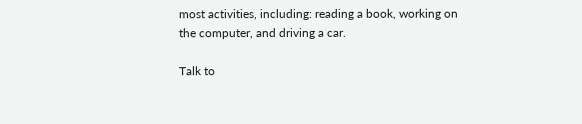most activities, including: reading a book, working on the computer, and driving a car.

Talk to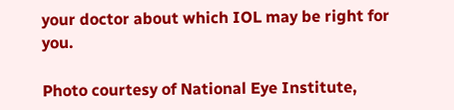your doctor about which IOL may be right for you.

Photo courtesy of National Eye Institute,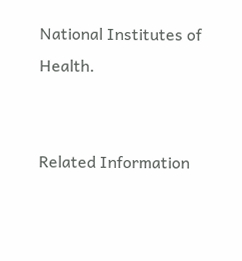National Institutes of Health.


Related Information